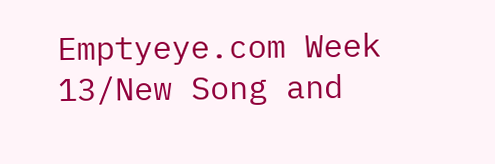Emptyeye.com Week 13/New Song and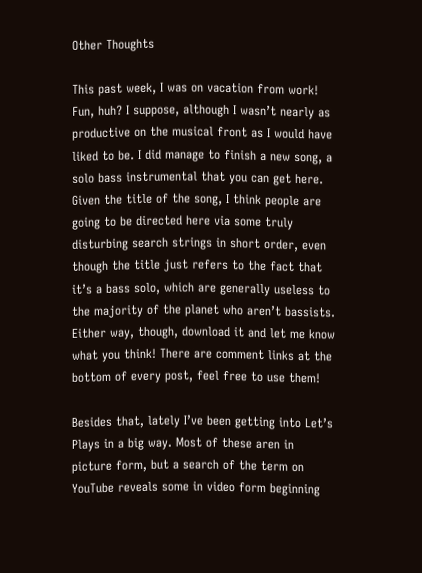Other Thoughts

This past week, I was on vacation from work! Fun, huh? I suppose, although I wasn’t nearly as productive on the musical front as I would have liked to be. I did manage to finish a new song, a solo bass instrumental that you can get here. Given the title of the song, I think people are going to be directed here via some truly disturbing search strings in short order, even though the title just refers to the fact that it’s a bass solo, which are generally useless to the majority of the planet who aren’t bassists. Either way, though, download it and let me know what you think! There are comment links at the bottom of every post, feel free to use them!

Besides that, lately I’ve been getting into Let’s Plays in a big way. Most of these aren in picture form, but a search of the term on YouTube reveals some in video form beginning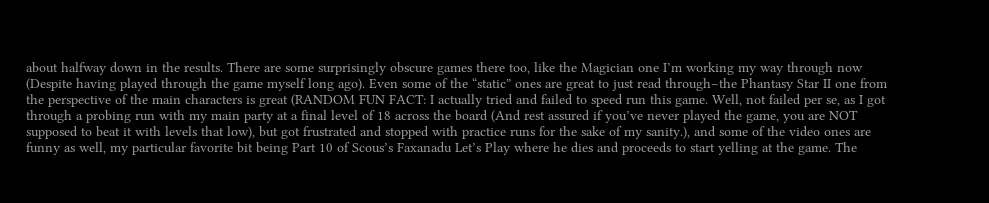about halfway down in the results. There are some surprisingly obscure games there too, like the Magician one I’m working my way through now (Despite having played through the game myself long ago). Even some of the “static” ones are great to just read through–the Phantasy Star II one from the perspective of the main characters is great (RANDOM FUN FACT: I actually tried and failed to speed run this game. Well, not failed per se, as I got through a probing run with my main party at a final level of 18 across the board (And rest assured if you’ve never played the game, you are NOT supposed to beat it with levels that low), but got frustrated and stopped with practice runs for the sake of my sanity.), and some of the video ones are funny as well, my particular favorite bit being Part 10 of Scous’s Faxanadu Let’s Play where he dies and proceeds to start yelling at the game. The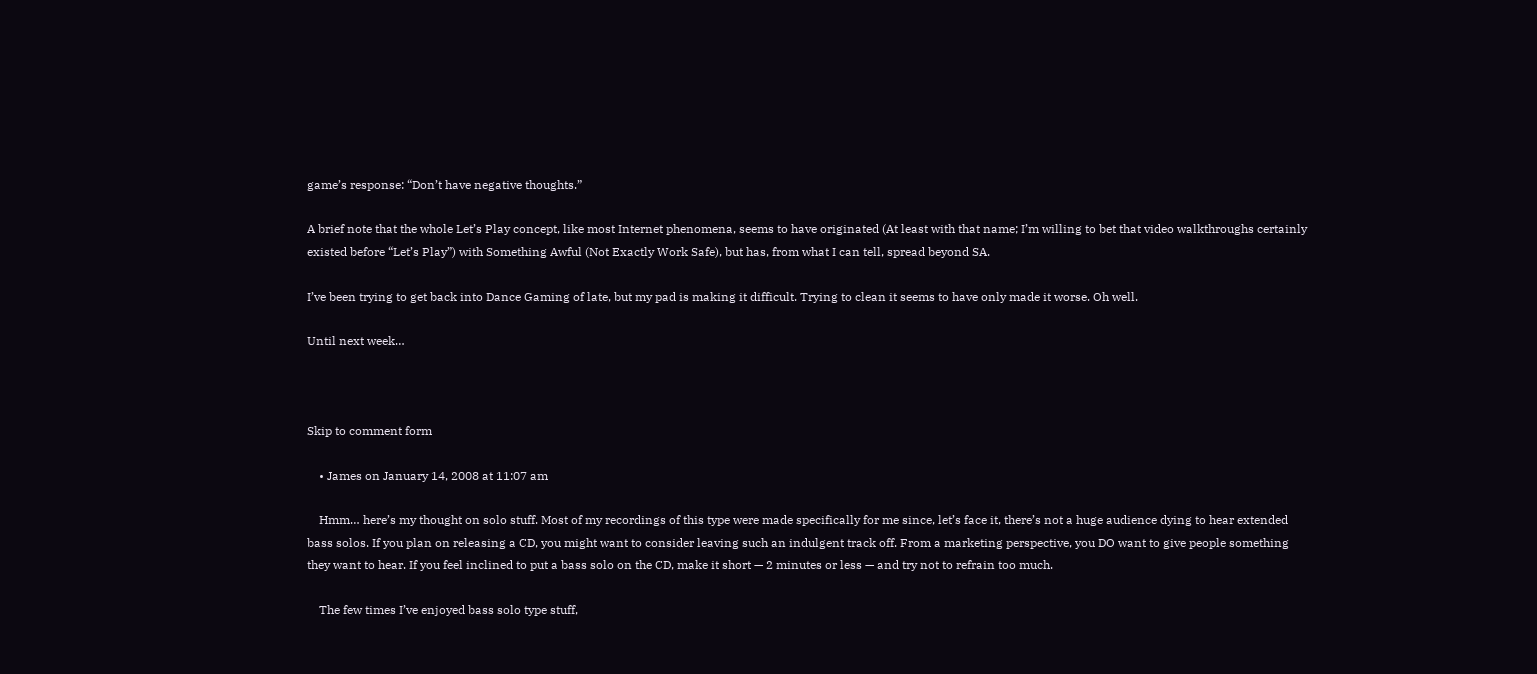game’s response: “Don’t have negative thoughts.”

A brief note that the whole Let’s Play concept, like most Internet phenomena, seems to have originated (At least with that name; I’m willing to bet that video walkthroughs certainly existed before “Let’s Play”) with Something Awful (Not Exactly Work Safe), but has, from what I can tell, spread beyond SA.

I’ve been trying to get back into Dance Gaming of late, but my pad is making it difficult. Trying to clean it seems to have only made it worse. Oh well.

Until next week…



Skip to comment form

    • James on January 14, 2008 at 11:07 am

    Hmm… here’s my thought on solo stuff. Most of my recordings of this type were made specifically for me since, let’s face it, there’s not a huge audience dying to hear extended bass solos. If you plan on releasing a CD, you might want to consider leaving such an indulgent track off. From a marketing perspective, you DO want to give people something they want to hear. If you feel inclined to put a bass solo on the CD, make it short — 2 minutes or less — and try not to refrain too much.

    The few times I’ve enjoyed bass solo type stuff,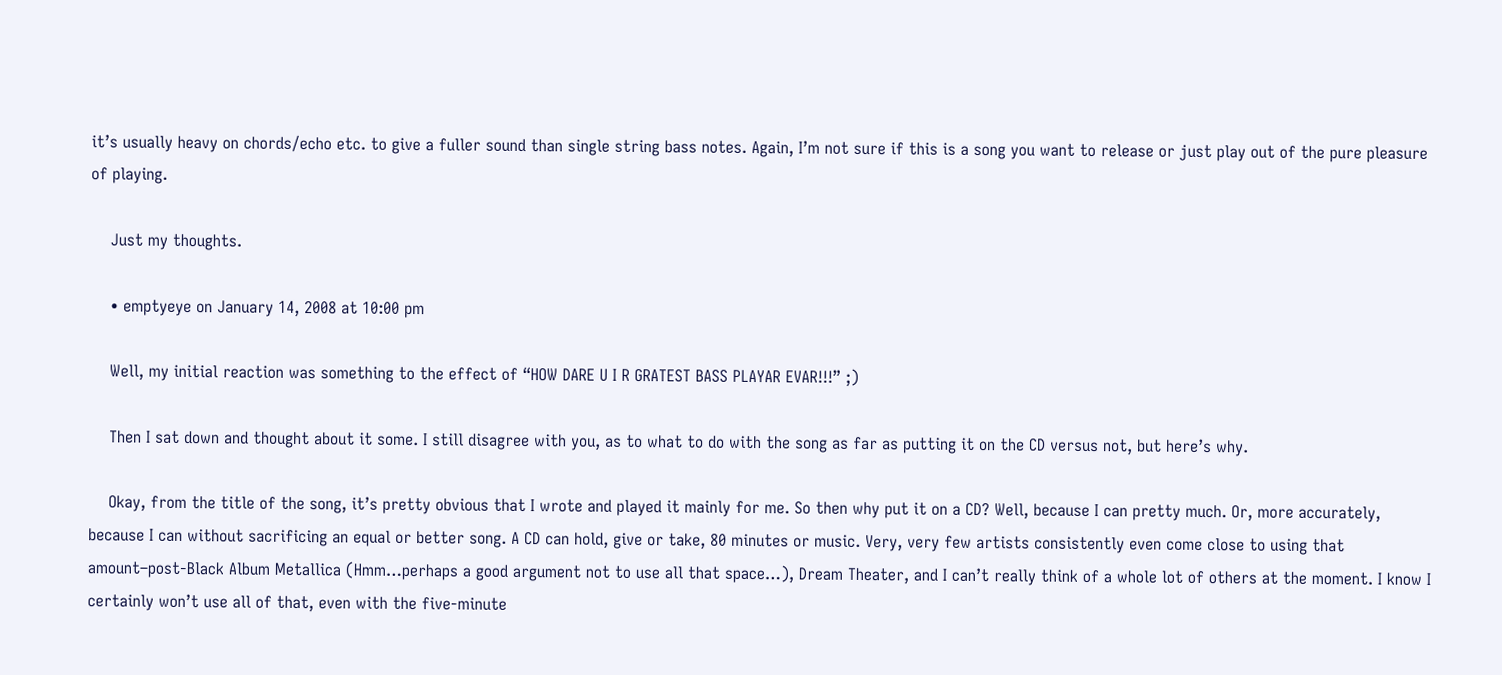it’s usually heavy on chords/echo etc. to give a fuller sound than single string bass notes. Again, I’m not sure if this is a song you want to release or just play out of the pure pleasure of playing.

    Just my thoughts.

    • emptyeye on January 14, 2008 at 10:00 pm

    Well, my initial reaction was something to the effect of “HOW DARE U I R GRATEST BASS PLAYAR EVAR!!!” ;)

    Then I sat down and thought about it some. I still disagree with you, as to what to do with the song as far as putting it on the CD versus not, but here’s why.

    Okay, from the title of the song, it’s pretty obvious that I wrote and played it mainly for me. So then why put it on a CD? Well, because I can pretty much. Or, more accurately, because I can without sacrificing an equal or better song. A CD can hold, give or take, 80 minutes or music. Very, very few artists consistently even come close to using that amount–post-Black Album Metallica (Hmm…perhaps a good argument not to use all that space…), Dream Theater, and I can’t really think of a whole lot of others at the moment. I know I certainly won’t use all of that, even with the five-minute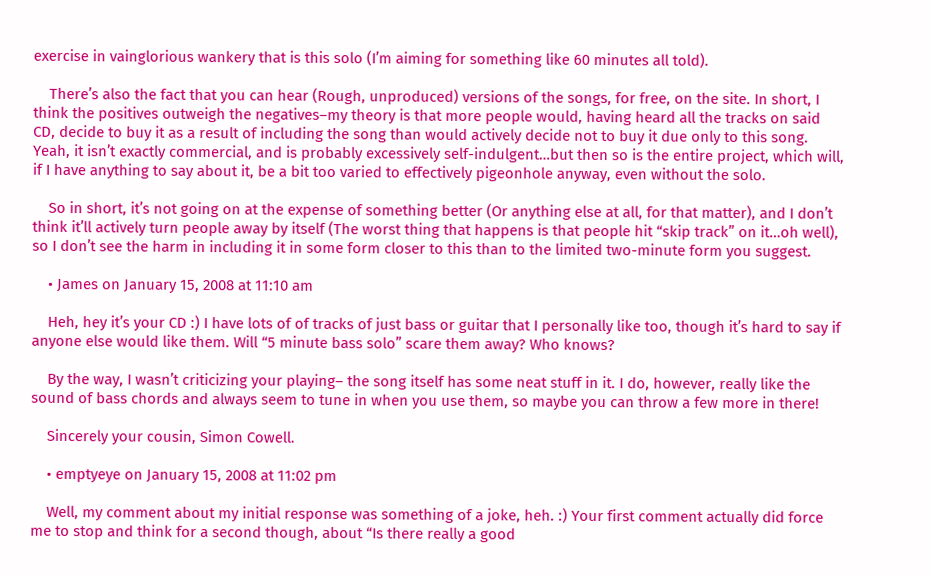exercise in vainglorious wankery that is this solo (I’m aiming for something like 60 minutes all told).

    There’s also the fact that you can hear (Rough, unproduced) versions of the songs, for free, on the site. In short, I think the positives outweigh the negatives–my theory is that more people would, having heard all the tracks on said CD, decide to buy it as a result of including the song than would actively decide not to buy it due only to this song. Yeah, it isn’t exactly commercial, and is probably excessively self-indulgent…but then so is the entire project, which will, if I have anything to say about it, be a bit too varied to effectively pigeonhole anyway, even without the solo.

    So in short, it’s not going on at the expense of something better (Or anything else at all, for that matter), and I don’t think it’ll actively turn people away by itself (The worst thing that happens is that people hit “skip track” on it…oh well), so I don’t see the harm in including it in some form closer to this than to the limited two-minute form you suggest.

    • James on January 15, 2008 at 11:10 am

    Heh, hey it’s your CD :) I have lots of of tracks of just bass or guitar that I personally like too, though it’s hard to say if anyone else would like them. Will “5 minute bass solo” scare them away? Who knows?

    By the way, I wasn’t criticizing your playing– the song itself has some neat stuff in it. I do, however, really like the sound of bass chords and always seem to tune in when you use them, so maybe you can throw a few more in there!

    Sincerely your cousin, Simon Cowell.

    • emptyeye on January 15, 2008 at 11:02 pm

    Well, my comment about my initial response was something of a joke, heh. :) Your first comment actually did force me to stop and think for a second though, about “Is there really a good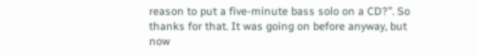reason to put a five-minute bass solo on a CD?”. So thanks for that. It was going on before anyway, but now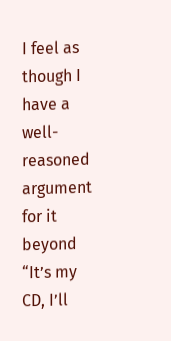I feel as though I have a well-reasoned argument for it beyond “It’s my CD, I’ll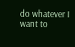do whatever I want to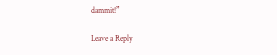dammit!”

Leave a Reply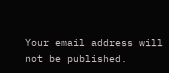Your email address will not be published.